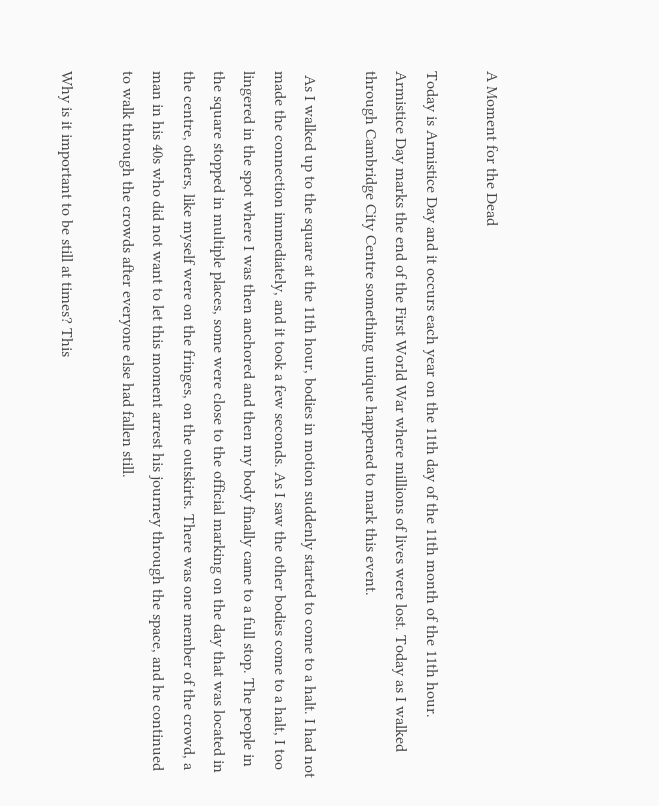A Moment for the Dead

Today is Armistice Day and it occurs each year on the 11th day of the 11th month of the 11th hour. Armistice Day marks the end of the First World War where millions of lives were lost. Today as I walked through Cambridge City Centre something unique happened to mark this event.

 As I walked up to the square at the 11th hour, bodies in motion suddenly started to come to a halt. I had not made the connection immediately, and it took a few seconds. As I saw the other bodies come to a halt, I too lingered in the spot where I was then anchored and then my body finally came to a full stop. The people in the square stopped in multiple places, some were close to the official marking on the day that was located in the centre, others, like myself were on the fringes, on the outskirts. There was one member of the crowd, a man in his 40s who did not want to let this moment arrest his journey through the space, and he continued to walk through the crowds after everyone else had fallen still.

Why is it important to be still at times? This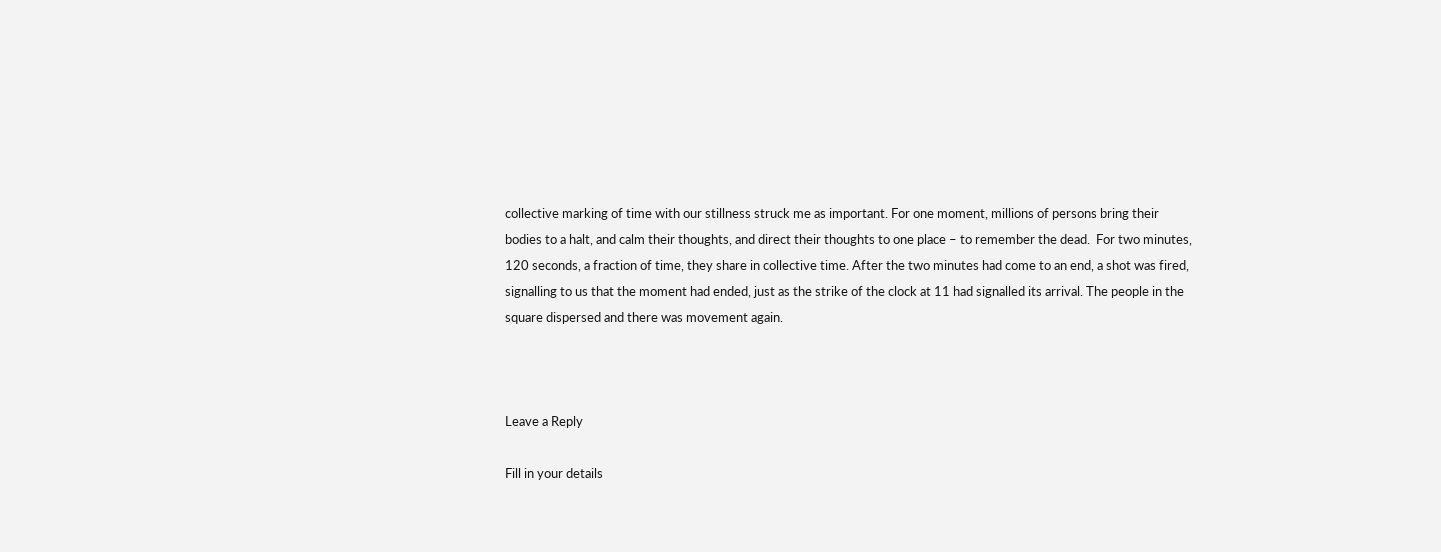collective marking of time with our stillness struck me as important. For one moment, millions of persons bring their bodies to a halt, and calm their thoughts, and direct their thoughts to one place – to remember the dead.  For two minutes, 120 seconds, a fraction of time, they share in collective time. After the two minutes had come to an end, a shot was fired, signalling to us that the moment had ended, just as the strike of the clock at 11 had signalled its arrival. The people in the square dispersed and there was movement again.



Leave a Reply

Fill in your details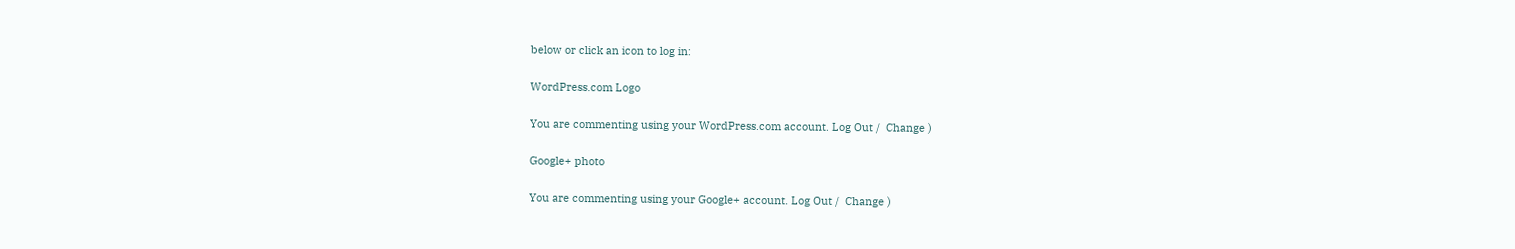below or click an icon to log in:

WordPress.com Logo

You are commenting using your WordPress.com account. Log Out /  Change )

Google+ photo

You are commenting using your Google+ account. Log Out /  Change )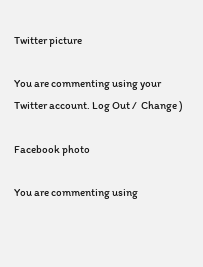Twitter picture

You are commenting using your Twitter account. Log Out /  Change )

Facebook photo

You are commenting using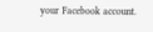your Facebook account.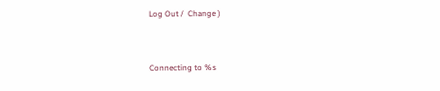Log Out /  Change )


Connecting to %s